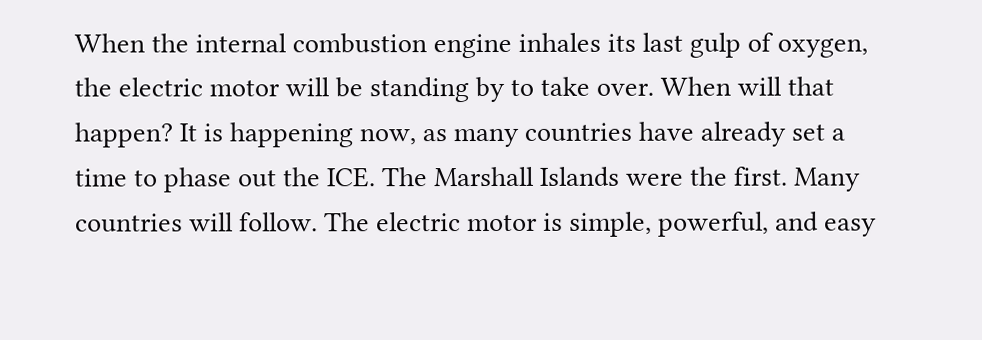When the internal combustion engine inhales its last gulp of oxygen, the electric motor will be standing by to take over. When will that happen? It is happening now, as many countries have already set a time to phase out the ICE. The Marshall Islands were the first. Many countries will follow. The electric motor is simple, powerful, and easy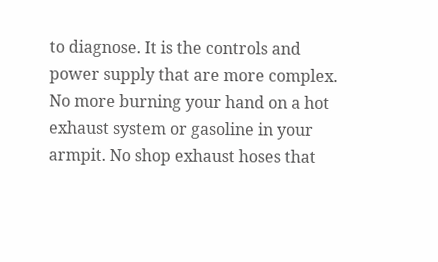to diagnose. It is the controls and power supply that are more complex. No more burning your hand on a hot exhaust system or gasoline in your armpit. No shop exhaust hoses that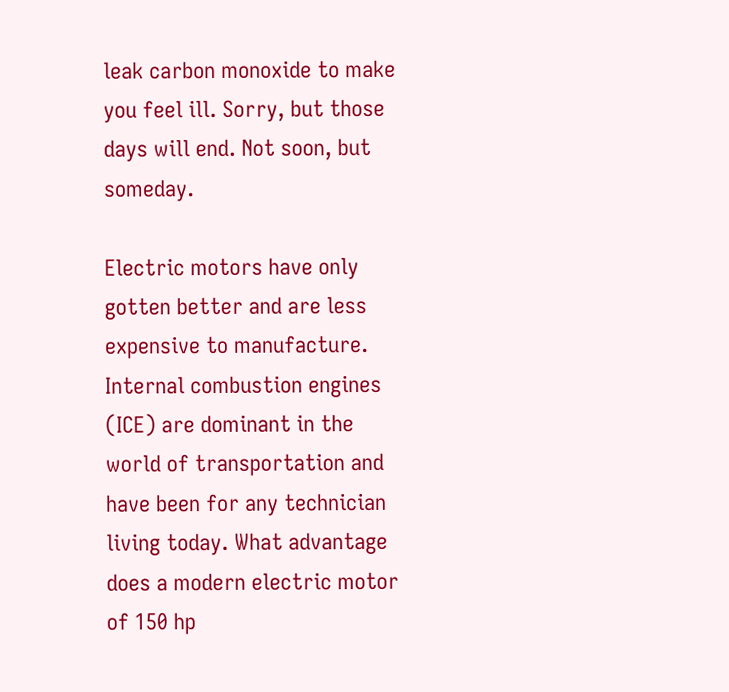leak carbon monoxide to make you feel ill. Sorry, but those days will end. Not soon, but someday.

Electric motors have only gotten better and are less expensive to manufacture. Internal combustion engines (ICE) are dominant in the world of transportation and have been for any technician living today. What advantage does a modern electric motor of 150 hp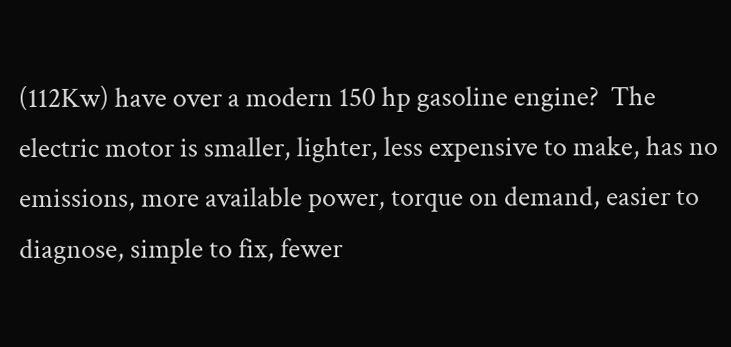(112Kw) have over a modern 150 hp gasoline engine?  The electric motor is smaller, lighter, less expensive to make, has no emissions, more available power, torque on demand, easier to diagnose, simple to fix, fewer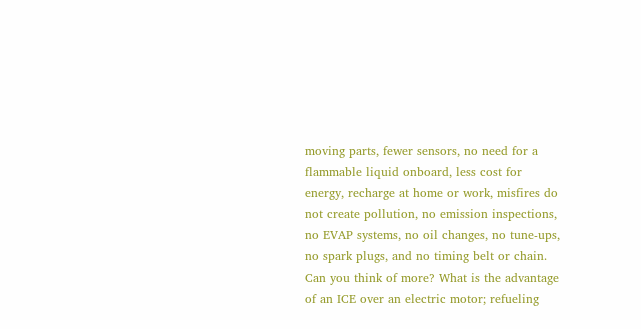moving parts, fewer sensors, no need for a flammable liquid onboard, less cost for energy, recharge at home or work, misfires do not create pollution, no emission inspections, no EVAP systems, no oil changes, no tune-ups, no spark plugs, and no timing belt or chain. Can you think of more? What is the advantage of an ICE over an electric motor; refueling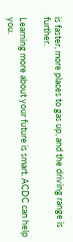is faster, more places to gas up, and the driving range is further.

Learning more about your future is smart. ACDC can help you.